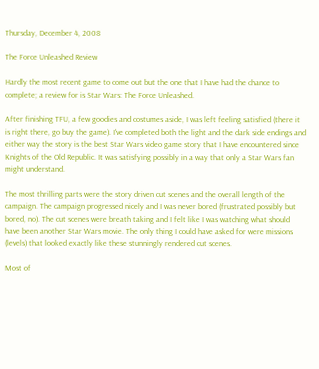Thursday, December 4, 2008

The Force Unleashed Review

Hardly the most recent game to come out but the one that I have had the chance to complete; a review for is Star Wars: The Force Unleashed.

After finishing TFU, a few goodies and costumes aside, I was left feeling satisfied (there it is right there, go buy the game). I've completed both the light and the dark side endings and either way the story is the best Star Wars video game story that I have encountered since Knights of the Old Republic. It was satisfying possibly in a way that only a Star Wars fan might understand.

The most thrilling parts were the story driven cut scenes and the overall length of the campaign. The campaign progressed nicely and I was never bored (frustrated possibly but bored, no). The cut scenes were breath taking and I felt like I was watching what should have been another Star Wars movie. The only thing I could have asked for were missions (levels) that looked exactly like these stunningly rendered cut scenes.

Most of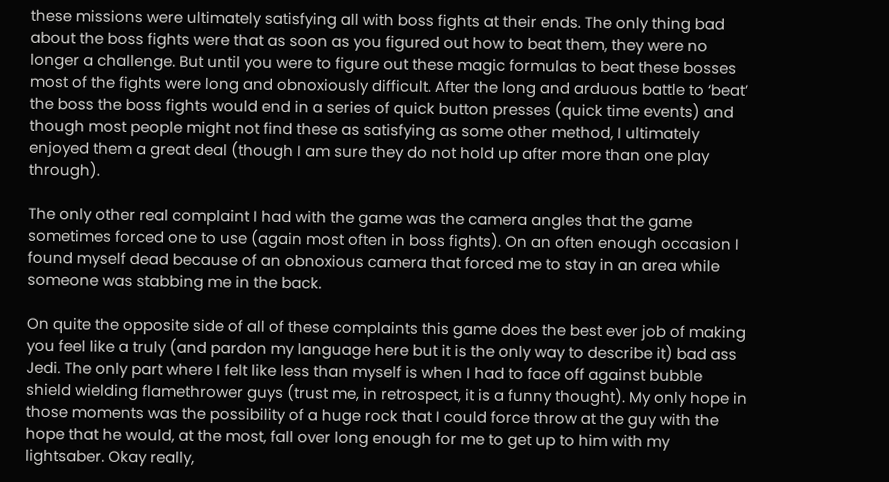these missions were ultimately satisfying all with boss fights at their ends. The only thing bad about the boss fights were that as soon as you figured out how to beat them, they were no longer a challenge. But until you were to figure out these magic formulas to beat these bosses most of the fights were long and obnoxiously difficult. After the long and arduous battle to ‘beat’ the boss the boss fights would end in a series of quick button presses (quick time events) and though most people might not find these as satisfying as some other method, I ultimately enjoyed them a great deal (though I am sure they do not hold up after more than one play through).

The only other real complaint I had with the game was the camera angles that the game sometimes forced one to use (again most often in boss fights). On an often enough occasion I found myself dead because of an obnoxious camera that forced me to stay in an area while someone was stabbing me in the back.

On quite the opposite side of all of these complaints this game does the best ever job of making you feel like a truly (and pardon my language here but it is the only way to describe it) bad ass Jedi. The only part where I felt like less than myself is when I had to face off against bubble shield wielding flamethrower guys (trust me, in retrospect, it is a funny thought). My only hope in those moments was the possibility of a huge rock that I could force throw at the guy with the hope that he would, at the most, fall over long enough for me to get up to him with my lightsaber. Okay really,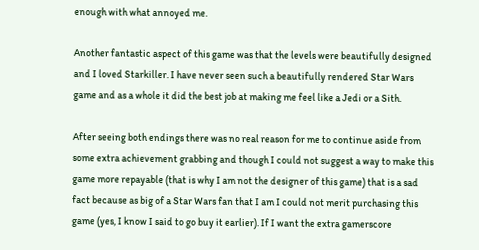enough with what annoyed me.

Another fantastic aspect of this game was that the levels were beautifully designed and I loved Starkiller. I have never seen such a beautifully rendered Star Wars game and as a whole it did the best job at making me feel like a Jedi or a Sith.

After seeing both endings there was no real reason for me to continue aside from some extra achievement grabbing and though I could not suggest a way to make this game more repayable (that is why I am not the designer of this game) that is a sad fact because as big of a Star Wars fan that I am I could not merit purchasing this game (yes, I know I said to go buy it earlier). If I want the extra gamerscore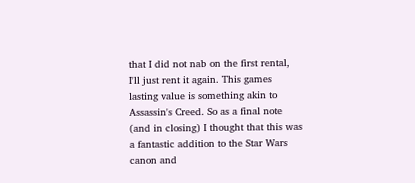that I did not nab on the first rental, I'll just rent it again. This games lasting value is something akin to Assassin's Creed. So as a final note (and in closing) I thought that this was a fantastic addition to the Star Wars canon and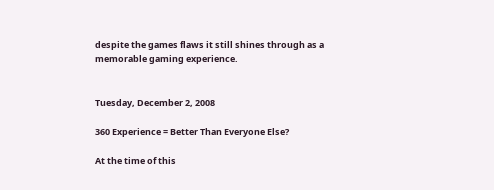despite the games flaws it still shines through as a memorable gaming experience.


Tuesday, December 2, 2008

360 Experience = Better Than Everyone Else?

At the time of this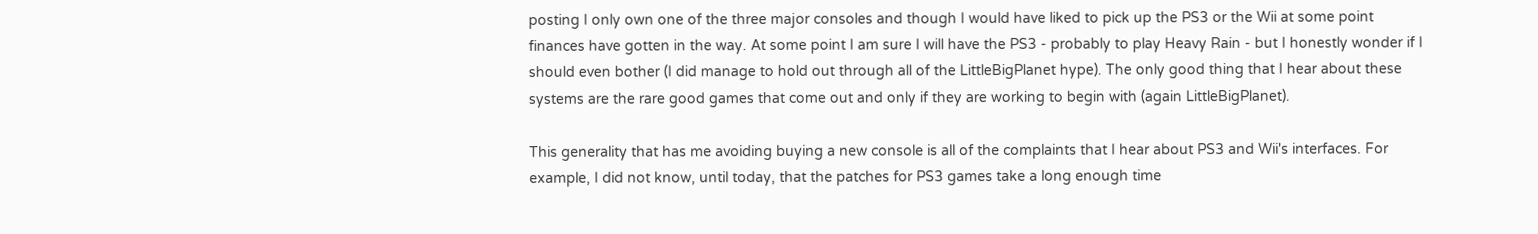posting I only own one of the three major consoles and though I would have liked to pick up the PS3 or the Wii at some point finances have gotten in the way. At some point I am sure I will have the PS3 - probably to play Heavy Rain - but I honestly wonder if I should even bother (I did manage to hold out through all of the LittleBigPlanet hype). The only good thing that I hear about these systems are the rare good games that come out and only if they are working to begin with (again LittleBigPlanet).

This generality that has me avoiding buying a new console is all of the complaints that I hear about PS3 and Wii's interfaces. For example, I did not know, until today, that the patches for PS3 games take a long enough time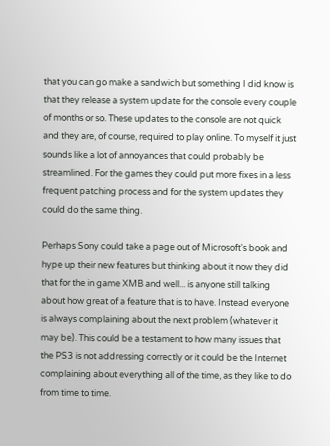that you can go make a sandwich but something I did know is that they release a system update for the console every couple of months or so. These updates to the console are not quick and they are, of course, required to play online. To myself it just sounds like a lot of annoyances that could probably be streamlined. For the games they could put more fixes in a less frequent patching process and for the system updates they could do the same thing.

Perhaps Sony could take a page out of Microsoft's book and hype up their new features but thinking about it now they did that for the in game XMB and well... is anyone still talking about how great of a feature that is to have. Instead everyone is always complaining about the next problem (whatever it may be). This could be a testament to how many issues that the PS3 is not addressing correctly or it could be the Internet complaining about everything all of the time, as they like to do from time to time.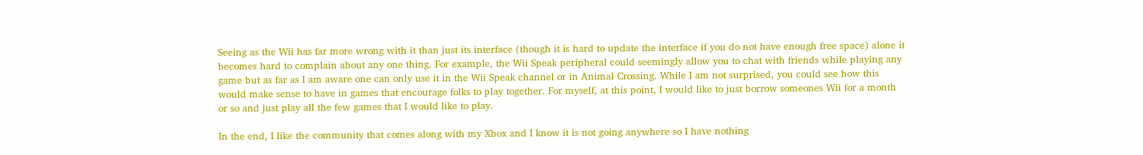Seeing as the Wii has far more wrong with it than just its interface (though it is hard to update the interface if you do not have enough free space) alone it becomes hard to complain about any one thing. For example, the Wii Speak peripheral could seemingly allow you to chat with friends while playing any game but as far as I am aware one can only use it in the Wii Speak channel or in Animal Crossing. While I am not surprised, you could see how this would make sense to have in games that encourage folks to play together. For myself, at this point, I would like to just borrow someones Wii for a month or so and just play all the few games that I would like to play.

In the end, I like the community that comes along with my Xbox and I know it is not going anywhere so I have nothing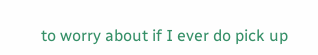to worry about if I ever do pick up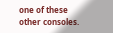one of these other consoles.